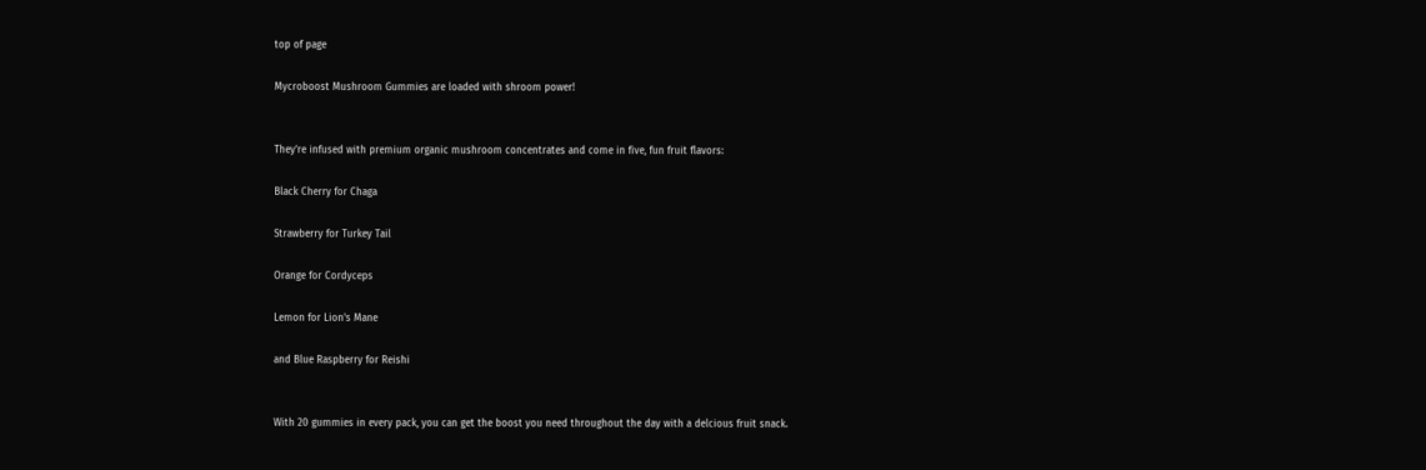top of page

Mycroboost Mushroom Gummies are loaded with shroom power!


They’re infused with premium organic mushroom concentrates and come in five, fun fruit flavors:

Black Cherry for Chaga

Strawberry for Turkey Tail

Orange for Cordyceps

Lemon for Lion's Mane

and Blue Raspberry for Reishi


With 20 gummies in every pack, you can get the boost you need throughout the day with a delcious fruit snack.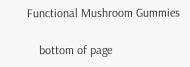Functional Mushroom Gummies

    bottom of page